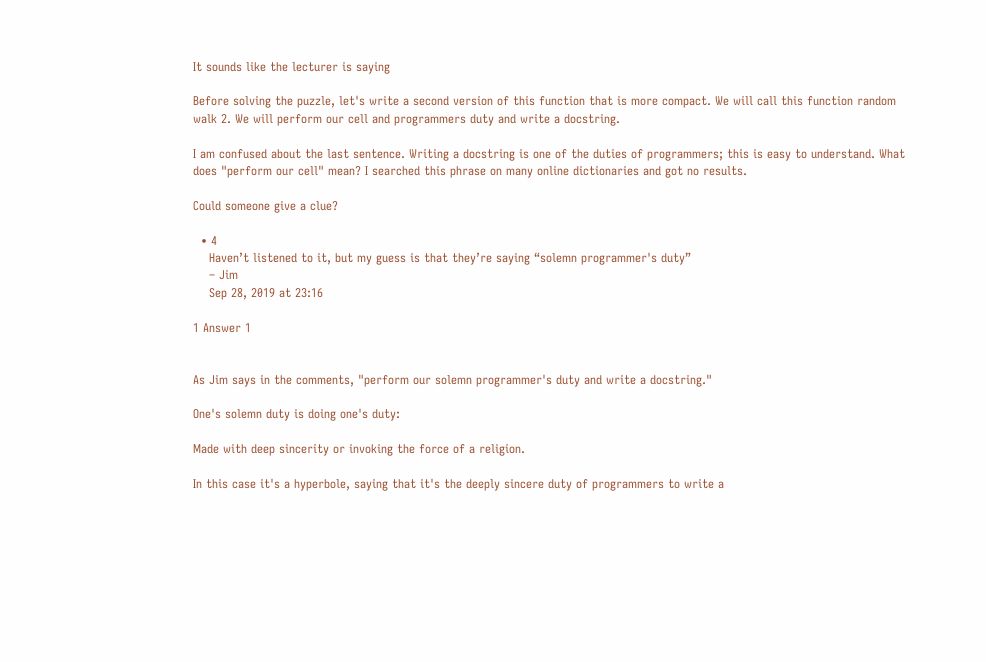It sounds like the lecturer is saying

Before solving the puzzle, let's write a second version of this function that is more compact. We will call this function random walk 2. We will perform our cell and programmers duty and write a docstring.

I am confused about the last sentence. Writing a docstring is one of the duties of programmers; this is easy to understand. What does "perform our cell" mean? I searched this phrase on many online dictionaries and got no results.

Could someone give a clue?

  • 4
    Haven’t listened to it, but my guess is that they’re saying “solemn programmer's duty”
    – Jim
    Sep 28, 2019 at 23:16

1 Answer 1


As Jim says in the comments, "perform our solemn programmer's duty and write a docstring."

One's solemn duty is doing one's duty:

Made with deep sincerity or invoking the force of a religion.

In this case it's a hyperbole, saying that it's the deeply sincere duty of programmers to write a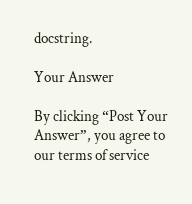docstring.

Your Answer

By clicking “Post Your Answer”, you agree to our terms of service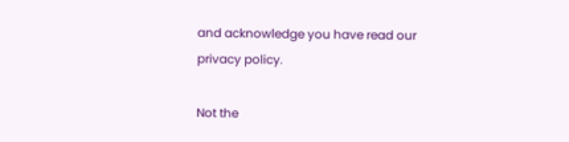and acknowledge you have read our privacy policy.

Not the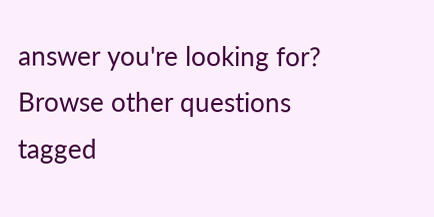answer you're looking for? Browse other questions tagged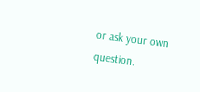or ask your own question.